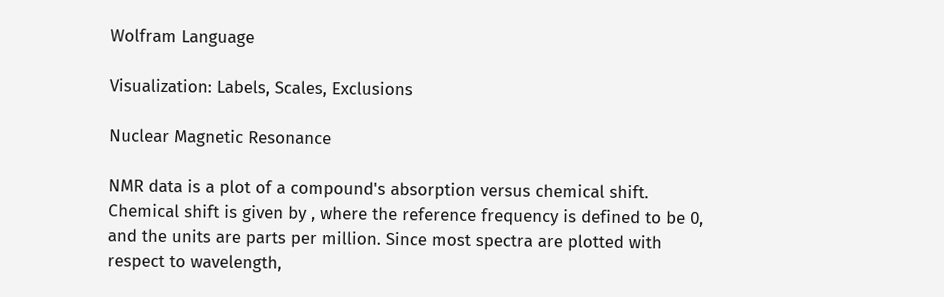Wolfram Language

Visualization: Labels, Scales, Exclusions

Nuclear Magnetic Resonance

NMR data is a plot of a compound's absorption versus chemical shift. Chemical shift is given by , where the reference frequency is defined to be 0, and the units are parts per million. Since most spectra are plotted with respect to wavelength,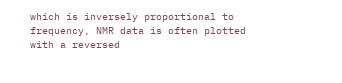which is inversely proportional to frequency, NMR data is often plotted with a reversed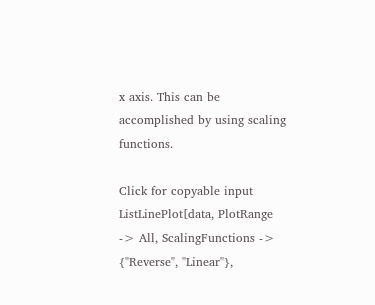x axis. This can be accomplished by using scaling functions.

Click for copyable input
ListLinePlot[data, PlotRange -> All, ScalingFunctions -> {"Reverse", "Linear"},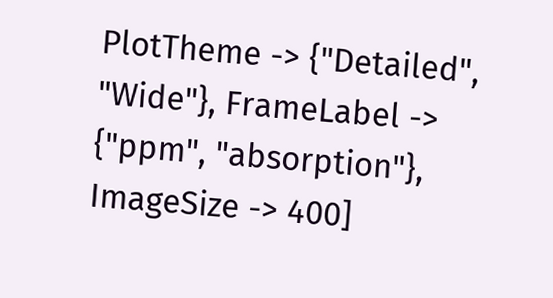PlotTheme -> {"Detailed", "Wide"}, FrameLabel -> {"ppm", "absorption"}, ImageSize -> 400]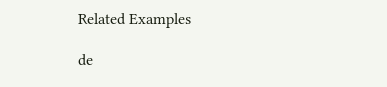Related Examples

de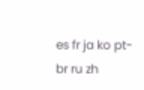es fr ja ko pt-br ru zh